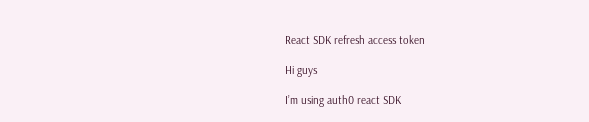React SDK refresh access token

Hi guys

I’m using auth0 react SDK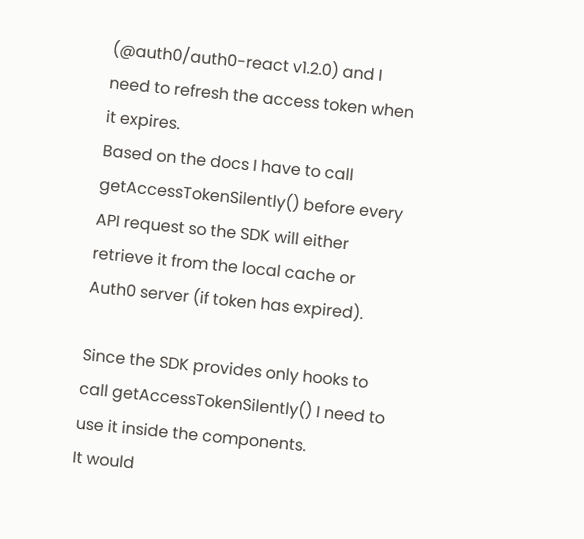(@auth0/auth0-react v1.2.0) and I need to refresh the access token when it expires.
Based on the docs I have to call getAccessTokenSilently() before every API request so the SDK will either retrieve it from the local cache or Auth0 server (if token has expired).

Since the SDK provides only hooks to call getAccessTokenSilently() I need to use it inside the components.
It would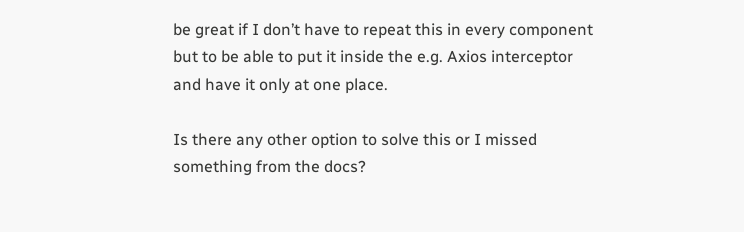be great if I don’t have to repeat this in every component but to be able to put it inside the e.g. Axios interceptor and have it only at one place.

Is there any other option to solve this or I missed something from the docs?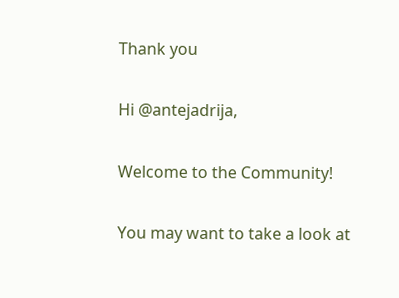Thank you

Hi @antejadrija,

Welcome to the Community!

You may want to take a look at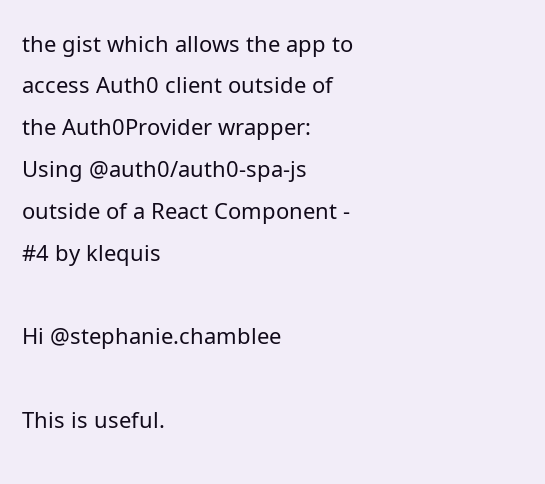the gist which allows the app to access Auth0 client outside of the Auth0Provider wrapper: Using @auth0/auth0-spa-js outside of a React Component - #4 by klequis

Hi @stephanie.chamblee

This is useful.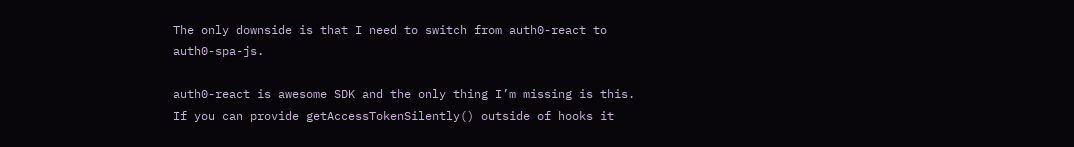The only downside is that I need to switch from auth0-react to auth0-spa-js.

auth0-react is awesome SDK and the only thing I’m missing is this.
If you can provide getAccessTokenSilently() outside of hooks it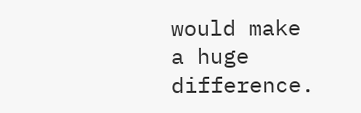would make a huge difference.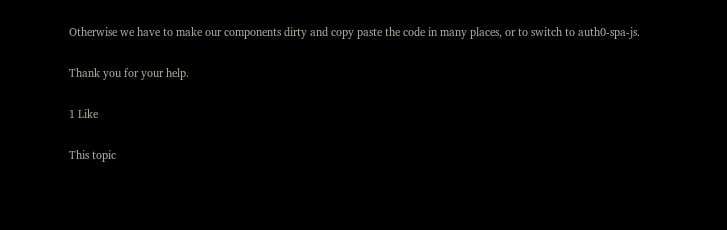Otherwise we have to make our components dirty and copy paste the code in many places, or to switch to auth0-spa-js.

Thank you for your help.

1 Like

This topic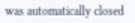was automatically closed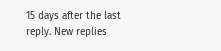15 days after the last reply. New replies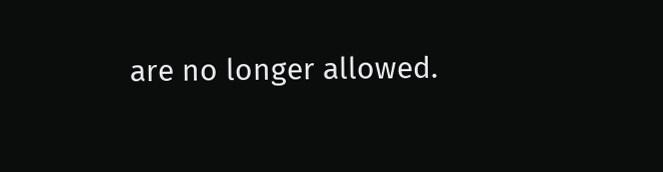are no longer allowed.